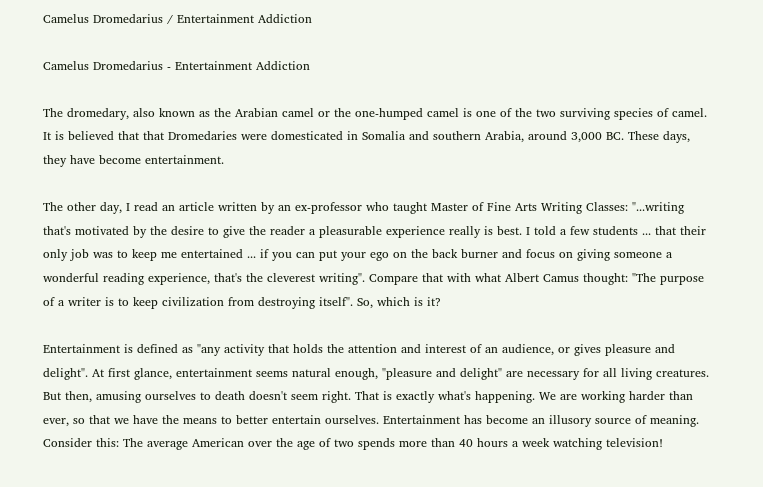Camelus Dromedarius / Entertainment Addiction

Camelus Dromedarius - Entertainment Addiction

The dromedary, also known as the Arabian camel or the one-humped camel is one of the two surviving species of camel. It is believed that that Dromedaries were domesticated in Somalia and southern Arabia, around 3,000 BC. These days, they have become entertainment.

The other day, I read an article written by an ex-professor who taught Master of Fine Arts Writing Classes: "...writing that's motivated by the desire to give the reader a pleasurable experience really is best. I told a few students ... that their only job was to keep me entertained ... if you can put your ego on the back burner and focus on giving someone a wonderful reading experience, that's the cleverest writing". Compare that with what Albert Camus thought: "The purpose of a writer is to keep civilization from destroying itself". So, which is it?

Entertainment is defined as "any activity that holds the attention and interest of an audience, or gives pleasure and delight". At first glance, entertainment seems natural enough, "pleasure and delight" are necessary for all living creatures. But then, amusing ourselves to death doesn't seem right. That is exactly what's happening. We are working harder than ever, so that we have the means to better entertain ourselves. Entertainment has become an illusory source of meaning. Consider this: The average American over the age of two spends more than 40 hours a week watching television!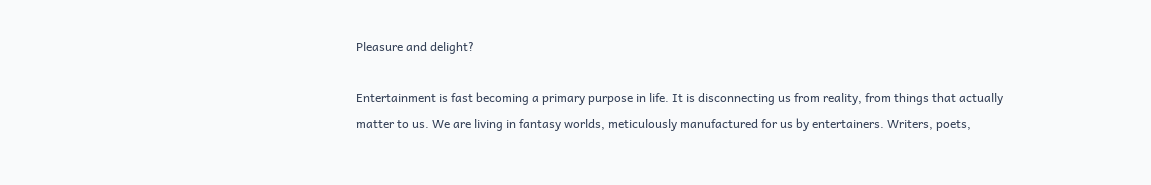Pleasure and delight?

Entertainment is fast becoming a primary purpose in life. It is disconnecting us from reality, from things that actually matter to us. We are living in fantasy worlds, meticulously manufactured for us by entertainers. Writers, poets,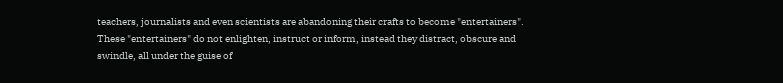teachers, journalists and even scientists are abandoning their crafts to become "entertainers". These "entertainers" do not enlighten, instruct or inform, instead they distract, obscure and swindle, all under the guise of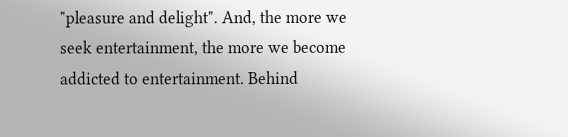"pleasure and delight". And, the more we seek entertainment, the more we become addicted to entertainment. Behind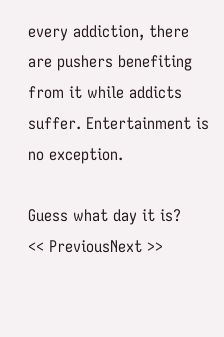every addiction, there are pushers benefiting from it while addicts suffer. Entertainment is no exception.

Guess what day it is?
<< PreviousNext >>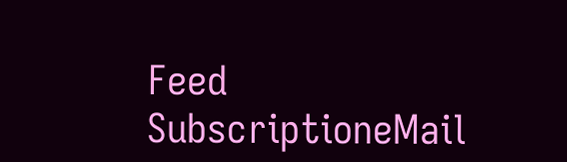Feed SubscriptioneMail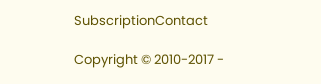SubscriptionContact

Copyright © 2010-2017 -